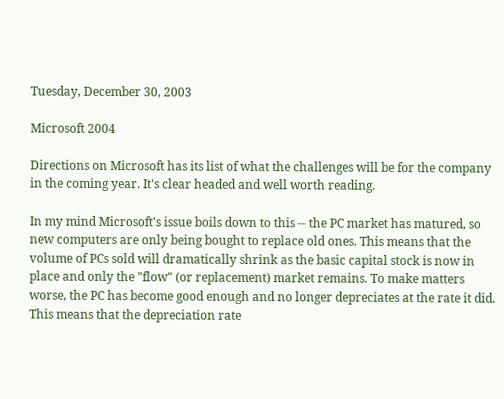Tuesday, December 30, 2003

Microsoft 2004

Directions on Microsoft has its list of what the challenges will be for the company in the coming year. It's clear headed and well worth reading.

In my mind Microsoft's issue boils down to this -- the PC market has matured, so new computers are only being bought to replace old ones. This means that the volume of PCs sold will dramatically shrink as the basic capital stock is now in place and only the "flow" (or replacement) market remains. To make matters worse, the PC has become good enough and no longer depreciates at the rate it did. This means that the depreciation rate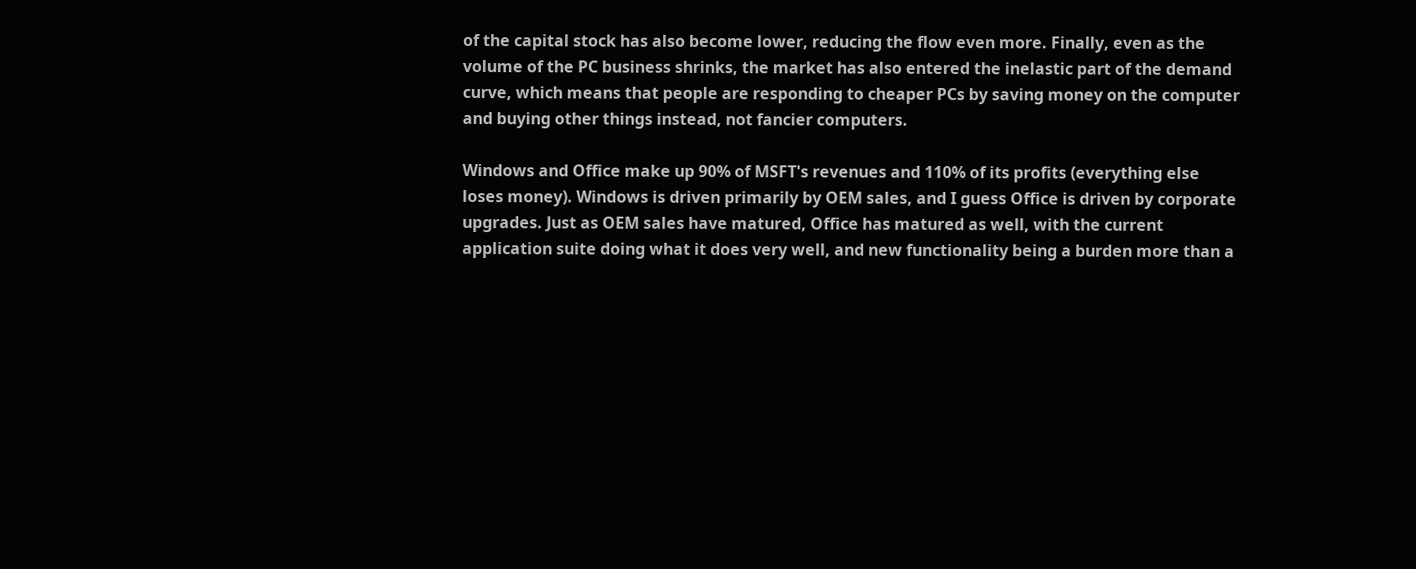of the capital stock has also become lower, reducing the flow even more. Finally, even as the volume of the PC business shrinks, the market has also entered the inelastic part of the demand curve, which means that people are responding to cheaper PCs by saving money on the computer and buying other things instead, not fancier computers.

Windows and Office make up 90% of MSFT's revenues and 110% of its profits (everything else loses money). Windows is driven primarily by OEM sales, and I guess Office is driven by corporate upgrades. Just as OEM sales have matured, Office has matured as well, with the current application suite doing what it does very well, and new functionality being a burden more than a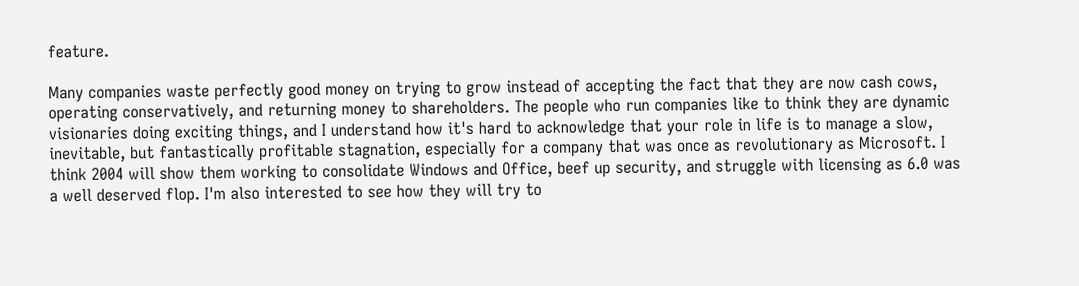feature.

Many companies waste perfectly good money on trying to grow instead of accepting the fact that they are now cash cows, operating conservatively, and returning money to shareholders. The people who run companies like to think they are dynamic visionaries doing exciting things, and I understand how it's hard to acknowledge that your role in life is to manage a slow, inevitable, but fantastically profitable stagnation, especially for a company that was once as revolutionary as Microsoft. I think 2004 will show them working to consolidate Windows and Office, beef up security, and struggle with licensing as 6.0 was a well deserved flop. I'm also interested to see how they will try to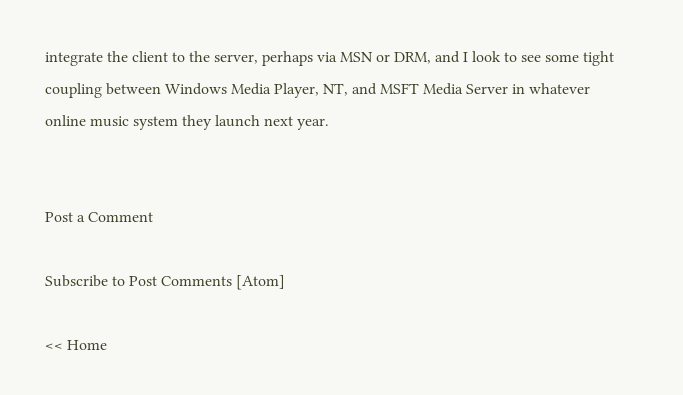integrate the client to the server, perhaps via MSN or DRM, and I look to see some tight coupling between Windows Media Player, NT, and MSFT Media Server in whatever online music system they launch next year.


Post a Comment

Subscribe to Post Comments [Atom]

<< Home